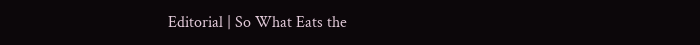Editorial | So What Eats the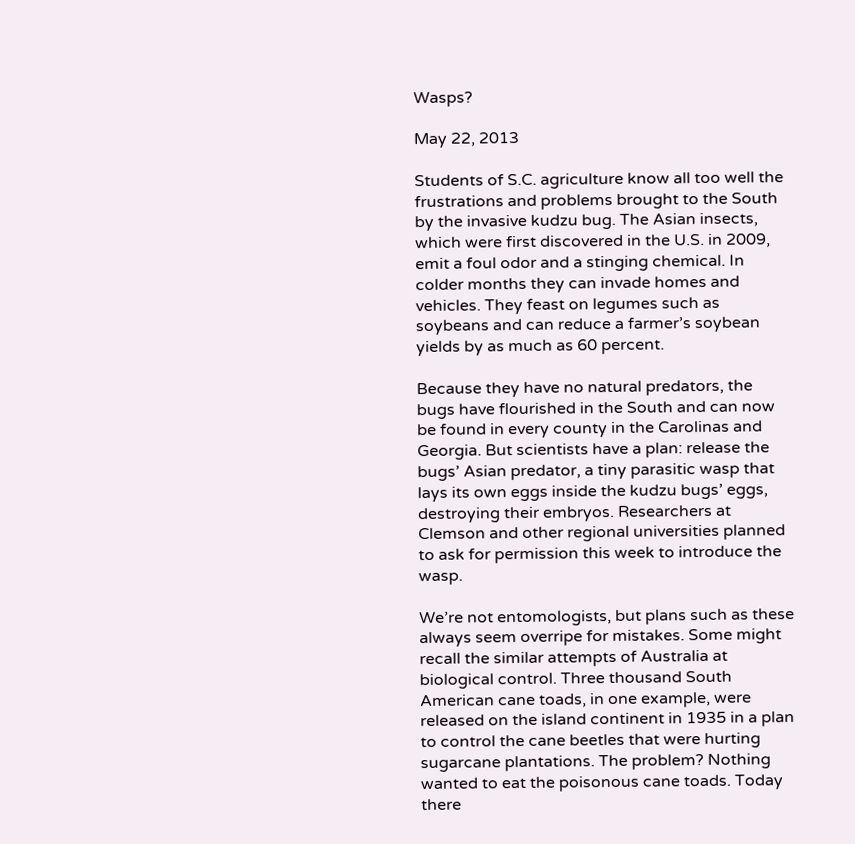Wasps?

May 22, 2013

Students of S.C. agriculture know all too well the frustrations and problems brought to the South by the invasive kudzu bug. The Asian insects, which were first discovered in the U.S. in 2009, emit a foul odor and a stinging chemical. In colder months they can invade homes and vehicles. They feast on legumes such as soybeans and can reduce a farmer’s soybean yields by as much as 60 percent.

Because they have no natural predators, the bugs have flourished in the South and can now be found in every county in the Carolinas and Georgia. But scientists have a plan: release the bugs’ Asian predator, a tiny parasitic wasp that lays its own eggs inside the kudzu bugs’ eggs, destroying their embryos. Researchers at Clemson and other regional universities planned to ask for permission this week to introduce the wasp.

We’re not entomologists, but plans such as these always seem overripe for mistakes. Some might recall the similar attempts of Australia at biological control. Three thousand South American cane toads, in one example, were released on the island continent in 1935 in a plan to control the cane beetles that were hurting sugarcane plantations. The problem? Nothing wanted to eat the poisonous cane toads. Today there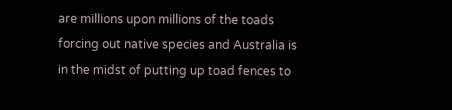are millions upon millions of the toads forcing out native species and Australia is in the midst of putting up toad fences to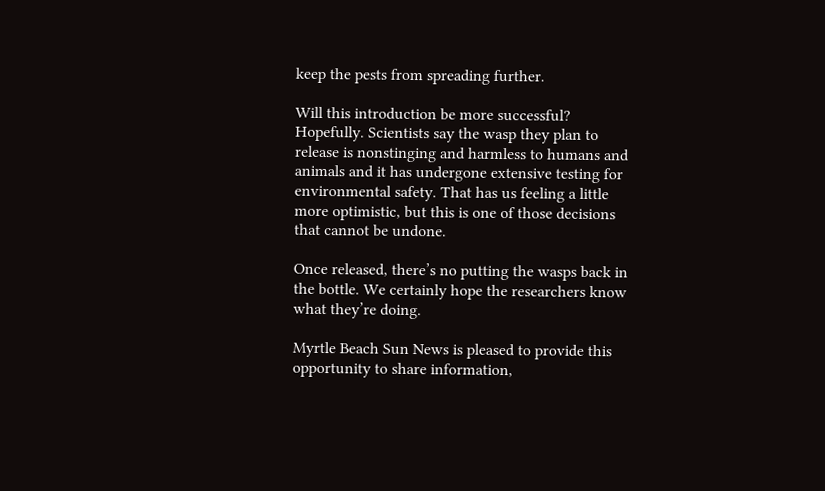keep the pests from spreading further.

Will this introduction be more successful? Hopefully. Scientists say the wasp they plan to release is nonstinging and harmless to humans and animals and it has undergone extensive testing for environmental safety. That has us feeling a little more optimistic, but this is one of those decisions that cannot be undone.

Once released, there’s no putting the wasps back in the bottle. We certainly hope the researchers know what they’re doing.

Myrtle Beach Sun News is pleased to provide this opportunity to share information,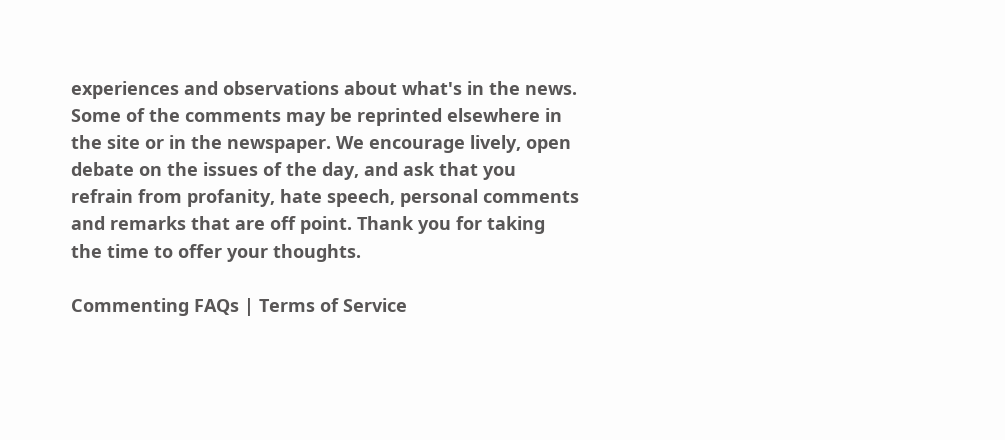experiences and observations about what's in the news. Some of the comments may be reprinted elsewhere in the site or in the newspaper. We encourage lively, open debate on the issues of the day, and ask that you refrain from profanity, hate speech, personal comments and remarks that are off point. Thank you for taking the time to offer your thoughts.

Commenting FAQs | Terms of Service